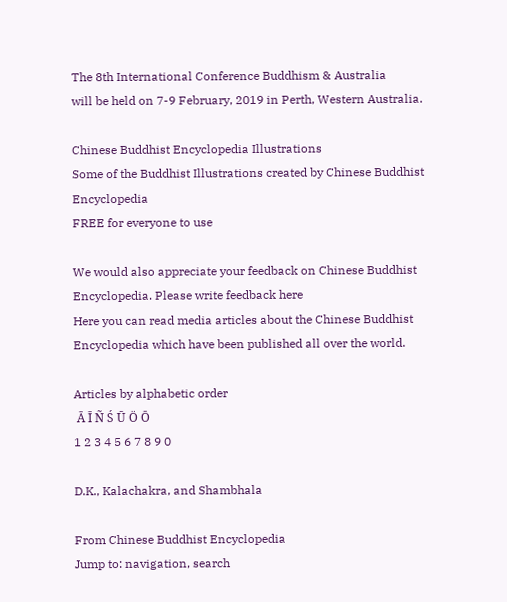The 8th International Conference Buddhism & Australia
will be held on 7-9 February, 2019 in Perth, Western Australia.

Chinese Buddhist Encyclopedia Illustrations
Some of the Buddhist Illustrations created by Chinese Buddhist Encyclopedia
FREE for everyone to use

We would also appreciate your feedback on Chinese Buddhist Encyclopedia. Please write feedback here
Here you can read media articles about the Chinese Buddhist Encyclopedia which have been published all over the world.

Articles by alphabetic order
 Ā Ī Ñ Ś Ū Ö Ō
1 2 3 4 5 6 7 8 9 0

D.K., Kalachakra, and Shambhala

From Chinese Buddhist Encyclopedia
Jump to: navigation, search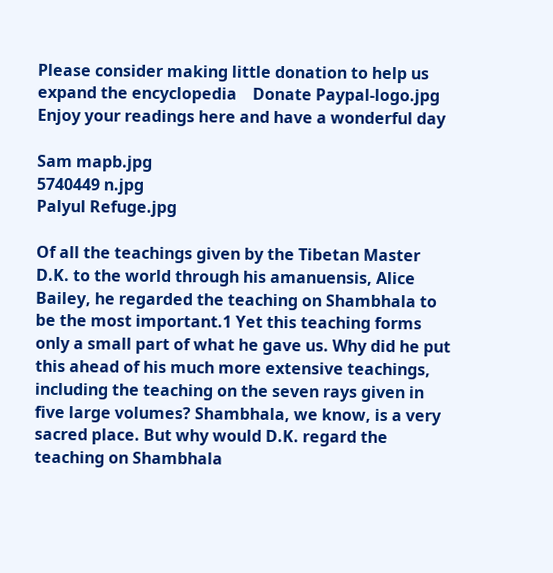Please consider making little donation to help us expand the encyclopedia    Donate Paypal-logo.jpg    Enjoy your readings here and have a wonderful day

Sam mapb.jpg
5740449 n.jpg
Palyul Refuge.jpg

Of all the teachings given by the Tibetan Master D.K. to the world through his amanuensis, Alice Bailey, he regarded the teaching on Shambhala to be the most important.1 Yet this teaching forms only a small part of what he gave us. Why did he put this ahead of his much more extensive teachings, including the teaching on the seven rays given in five large volumes? Shambhala, we know, is a very sacred place. But why would D.K. regard the teaching on Shambhala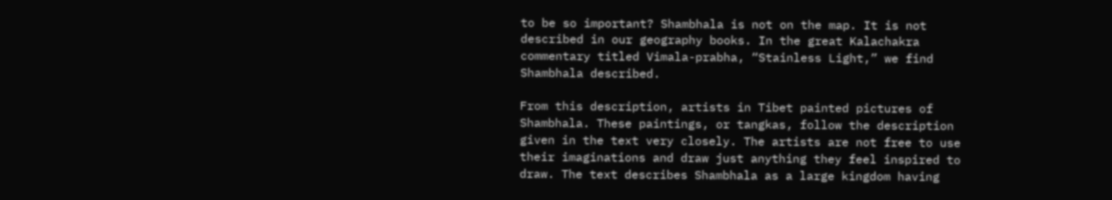to be so important? Shambhala is not on the map. It is not described in our geography books. In the great Kalachakra commentary titled Vimala-prabha, “Stainless Light,” we find Shambhala described.

From this description, artists in Tibet painted pictures of Shambhala. These paintings, or tangkas, follow the description given in the text very closely. The artists are not free to use their imaginations and draw just anything they feel inspired to draw. The text describes Shambhala as a large kingdom having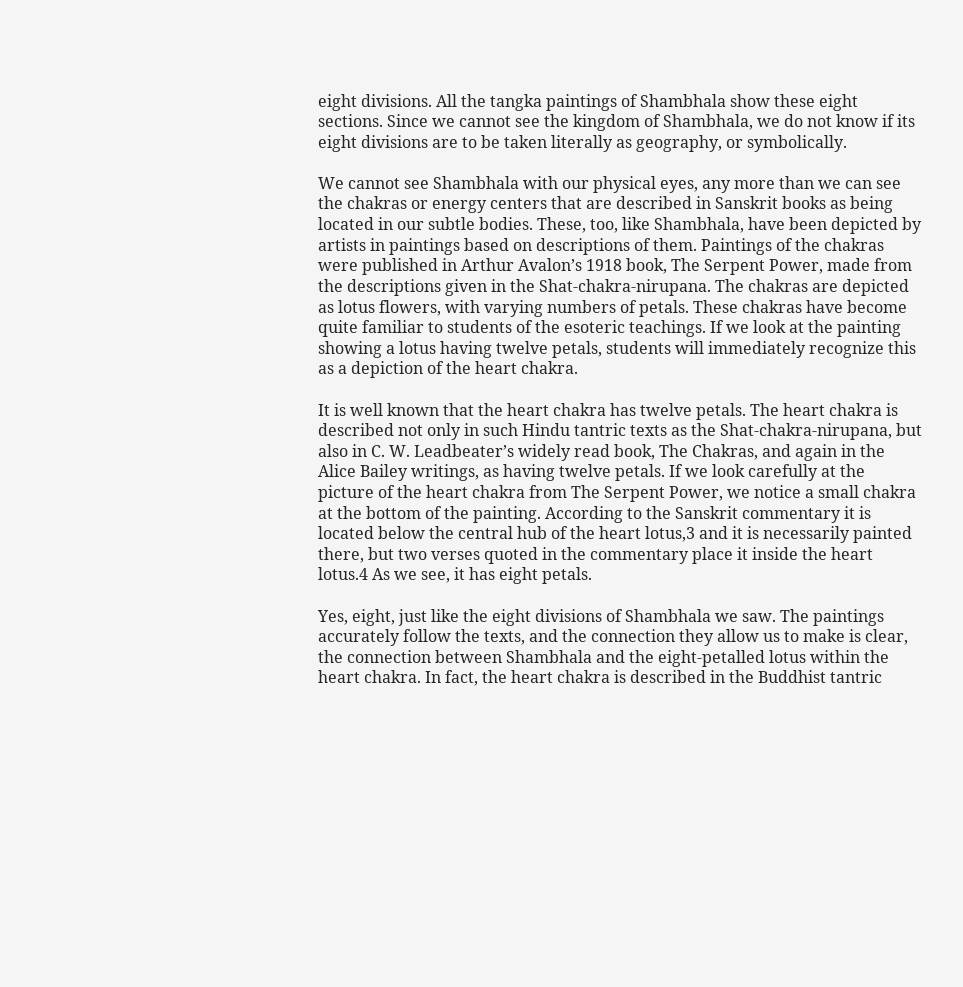eight divisions. All the tangka paintings of Shambhala show these eight sections. Since we cannot see the kingdom of Shambhala, we do not know if its eight divisions are to be taken literally as geography, or symbolically.

We cannot see Shambhala with our physical eyes, any more than we can see the chakras or energy centers that are described in Sanskrit books as being located in our subtle bodies. These, too, like Shambhala, have been depicted by artists in paintings based on descriptions of them. Paintings of the chakras were published in Arthur Avalon’s 1918 book, The Serpent Power, made from the descriptions given in the Shat-chakra-nirupana. The chakras are depicted as lotus flowers, with varying numbers of petals. These chakras have become quite familiar to students of the esoteric teachings. If we look at the painting showing a lotus having twelve petals, students will immediately recognize this as a depiction of the heart chakra.

It is well known that the heart chakra has twelve petals. The heart chakra is described not only in such Hindu tantric texts as the Shat-chakra-nirupana, but also in C. W. Leadbeater’s widely read book, The Chakras, and again in the Alice Bailey writings, as having twelve petals. If we look carefully at the picture of the heart chakra from The Serpent Power, we notice a small chakra at the bottom of the painting. According to the Sanskrit commentary it is located below the central hub of the heart lotus,3 and it is necessarily painted there, but two verses quoted in the commentary place it inside the heart lotus.4 As we see, it has eight petals.

Yes, eight, just like the eight divisions of Shambhala we saw. The paintings accurately follow the texts, and the connection they allow us to make is clear, the connection between Shambhala and the eight-petalled lotus within the heart chakra. In fact, the heart chakra is described in the Buddhist tantric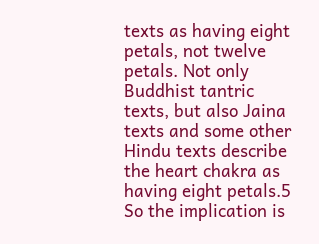texts as having eight petals, not twelve petals. Not only Buddhist tantric texts, but also Jaina texts and some other Hindu texts describe the heart chakra as having eight petals.5 So the implication is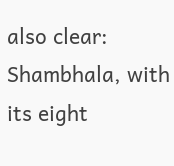also clear: Shambhala, with its eight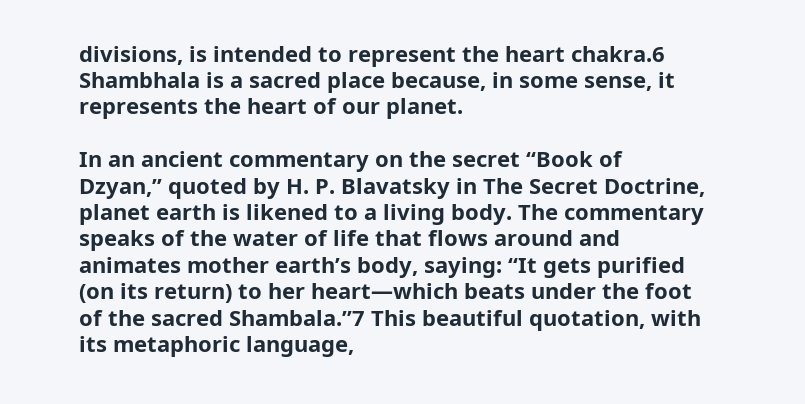divisions, is intended to represent the heart chakra.6 Shambhala is a sacred place because, in some sense, it represents the heart of our planet.

In an ancient commentary on the secret “Book of Dzyan,” quoted by H. P. Blavatsky in The Secret Doctrine, planet earth is likened to a living body. The commentary speaks of the water of life that flows around and animates mother earth’s body, saying: “It gets purified (on its return) to her heart—which beats under the foot of the sacred Shambala.”7 This beautiful quotation, with its metaphoric language,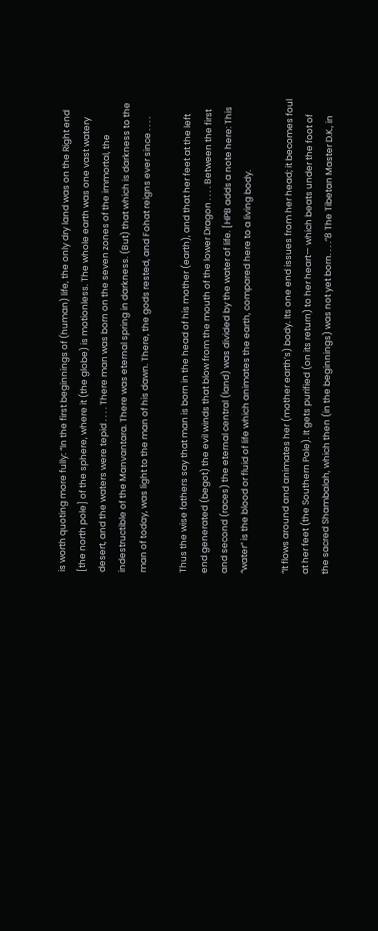is worth quoting more fully: “In the first beginnings of (human) life, the only dry land was on the Right end [the north pole] of the sphere, where it (the globe) is motionless. The whole earth was one vast watery desert, and the waters were tepid . . . . There man was born on the seven zones of the immortal, the indestructible of the Manvantara. There was eternal spring in darkness. (But) that which is darkness to the man of today, was light to the man of his dawn. There, the gods rested, and Fohat reigns ever since . . . .

Thus the wise fathers say that man is born in the head of his mother (earth), and that her feet at the left end generated (begot) the evil winds that blow from the mouth of the lower Dragon . . . . Between the first and second (races) the eternal central (land) was divided by the water of life. [HPB adds a note here: This “water” is the blood or fluid of life which animates the earth, compared here to a living body.

“It flows around and animates her (mother earth’s) body. Its one end issues from her head; it becomes foul at her feet (the Southern Pole). It gets purified (on its return) to her heart— which beats under the foot of the sacred Shambalah, which then (in the beginnings) was not yet born. . . .”8 The Tibetan Master D.K., in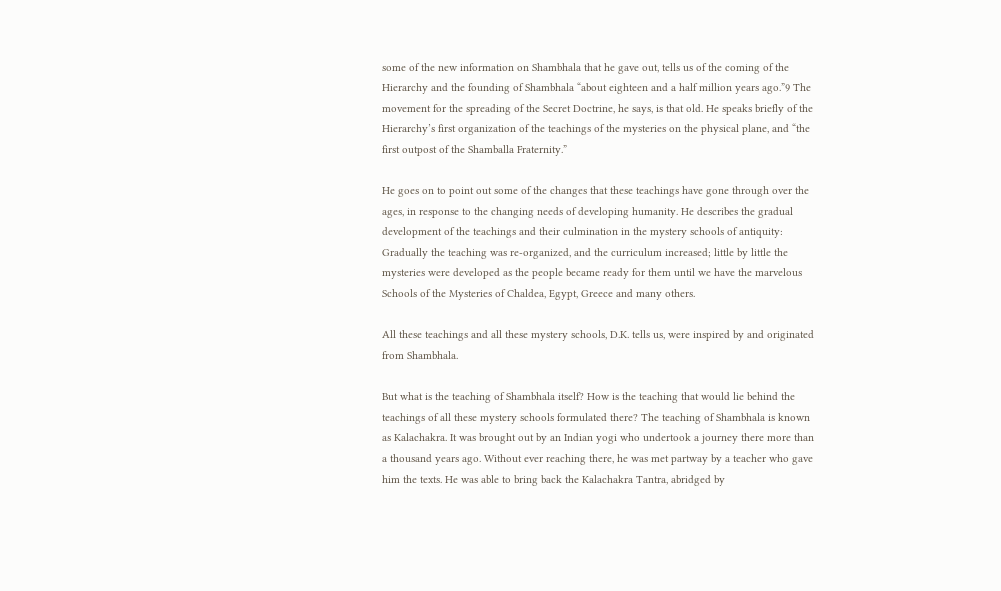some of the new information on Shambhala that he gave out, tells us of the coming of the Hierarchy and the founding of Shambhala “about eighteen and a half million years ago.”9 The movement for the spreading of the Secret Doctrine, he says, is that old. He speaks briefly of the Hierarchy’s first organization of the teachings of the mysteries on the physical plane, and “the first outpost of the Shamballa Fraternity.”

He goes on to point out some of the changes that these teachings have gone through over the ages, in response to the changing needs of developing humanity. He describes the gradual development of the teachings and their culmination in the mystery schools of antiquity:
Gradually the teaching was re-organized, and the curriculum increased; little by little the mysteries were developed as the people became ready for them until we have the marvelous Schools of the Mysteries of Chaldea, Egypt, Greece and many others.

All these teachings and all these mystery schools, D.K. tells us, were inspired by and originated from Shambhala.

But what is the teaching of Shambhala itself? How is the teaching that would lie behind the teachings of all these mystery schools formulated there? The teaching of Shambhala is known as Kalachakra. It was brought out by an Indian yogi who undertook a journey there more than a thousand years ago. Without ever reaching there, he was met partway by a teacher who gave him the texts. He was able to bring back the Kalachakra Tantra, abridged by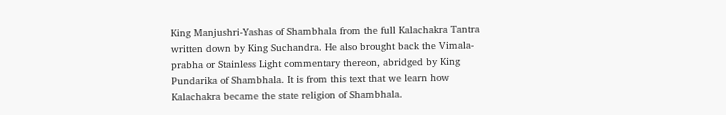King Manjushri-Yashas of Shambhala from the full Kalachakra Tantra written down by King Suchandra. He also brought back the Vimala-prabha or Stainless Light commentary thereon, abridged by King Pundarika of Shambhala. It is from this text that we learn how Kalachakra became the state religion of Shambhala.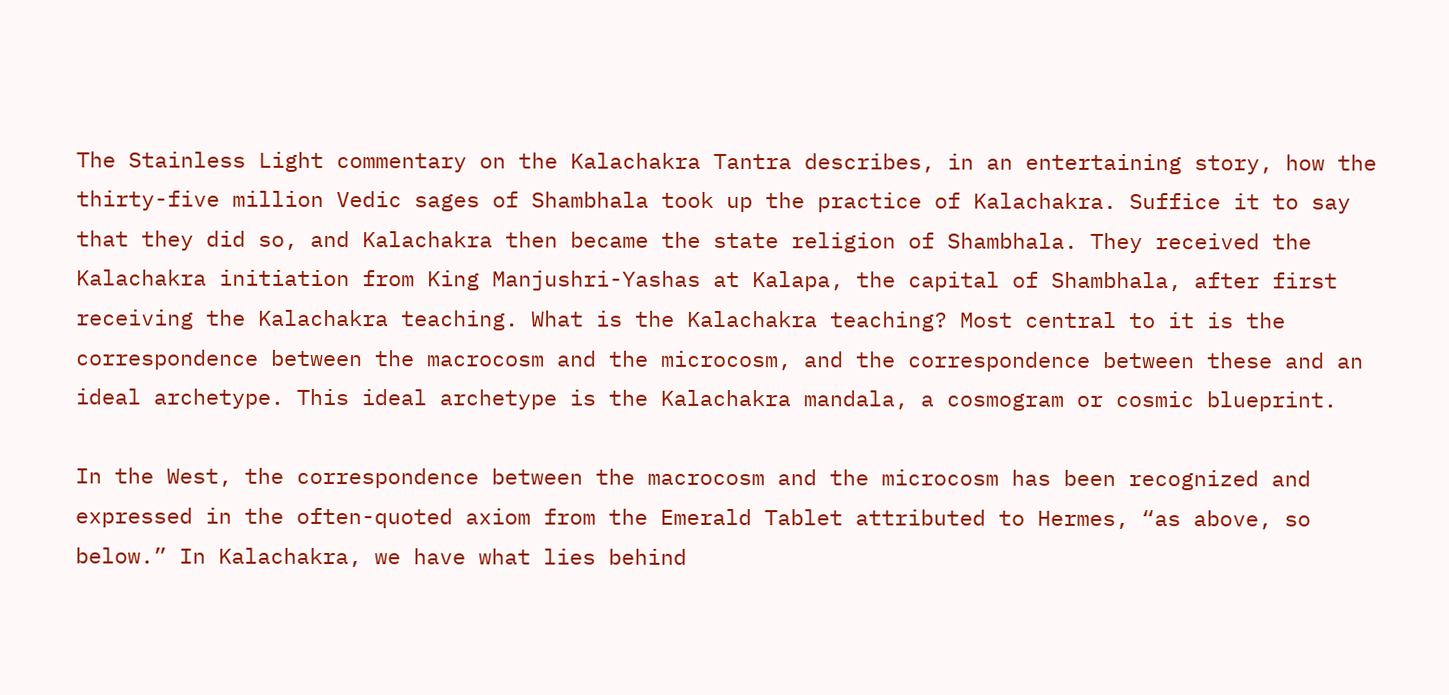The Stainless Light commentary on the Kalachakra Tantra describes, in an entertaining story, how the thirty-five million Vedic sages of Shambhala took up the practice of Kalachakra. Suffice it to say that they did so, and Kalachakra then became the state religion of Shambhala. They received the Kalachakra initiation from King Manjushri-Yashas at Kalapa, the capital of Shambhala, after first receiving the Kalachakra teaching. What is the Kalachakra teaching? Most central to it is the correspondence between the macrocosm and the microcosm, and the correspondence between these and an ideal archetype. This ideal archetype is the Kalachakra mandala, a cosmogram or cosmic blueprint.

In the West, the correspondence between the macrocosm and the microcosm has been recognized and expressed in the often-quoted axiom from the Emerald Tablet attributed to Hermes, “as above, so below.” In Kalachakra, we have what lies behind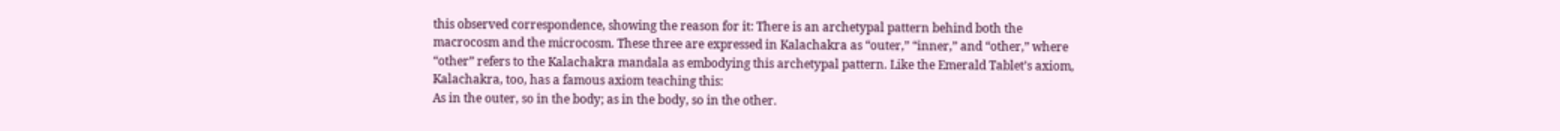this observed correspondence, showing the reason for it: There is an archetypal pattern behind both the macrocosm and the microcosm. These three are expressed in Kalachakra as “outer,” “inner,” and “other,” where “other” refers to the Kalachakra mandala as embodying this archetypal pattern. Like the Emerald Tablet’s axiom, Kalachakra, too, has a famous axiom teaching this:
As in the outer, so in the body; as in the body, so in the other.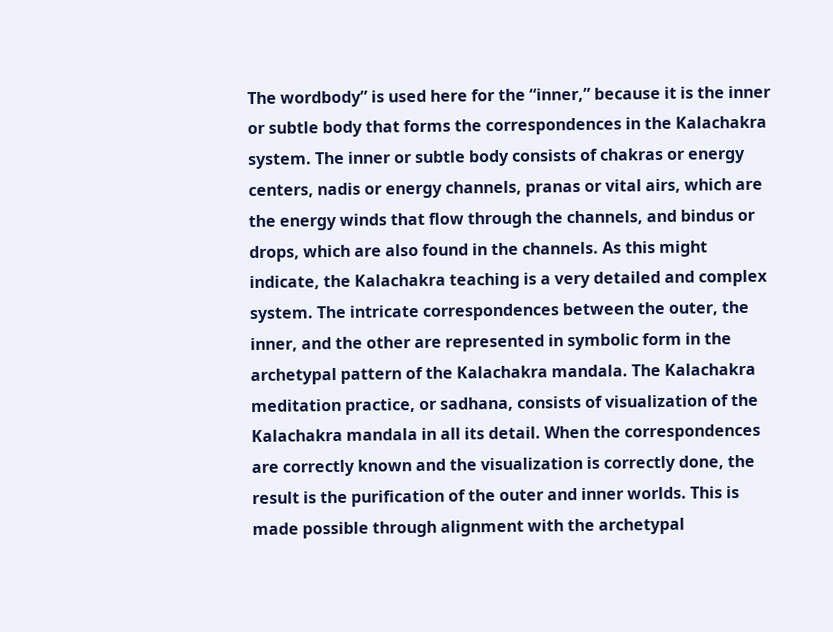The wordbody” is used here for the “inner,” because it is the inner or subtle body that forms the correspondences in the Kalachakra system. The inner or subtle body consists of chakras or energy centers, nadis or energy channels, pranas or vital airs, which are the energy winds that flow through the channels, and bindus or drops, which are also found in the channels. As this might indicate, the Kalachakra teaching is a very detailed and complex system. The intricate correspondences between the outer, the inner, and the other are represented in symbolic form in the archetypal pattern of the Kalachakra mandala. The Kalachakra meditation practice, or sadhana, consists of visualization of the Kalachakra mandala in all its detail. When the correspondences are correctly known and the visualization is correctly done, the result is the purification of the outer and inner worlds. This is made possible through alignment with the archetypal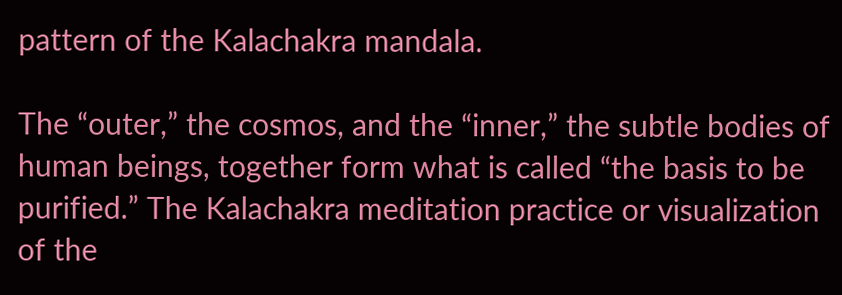pattern of the Kalachakra mandala.

The “outer,” the cosmos, and the “inner,” the subtle bodies of human beings, together form what is called “the basis to be purified.” The Kalachakra meditation practice or visualization of the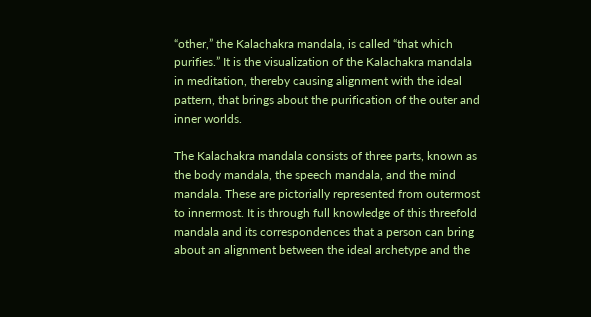“other,” the Kalachakra mandala, is called “that which purifies.” It is the visualization of the Kalachakra mandala in meditation, thereby causing alignment with the ideal pattern, that brings about the purification of the outer and inner worlds.

The Kalachakra mandala consists of three parts, known as the body mandala, the speech mandala, and the mind mandala. These are pictorially represented from outermost to innermost. It is through full knowledge of this threefold mandala and its correspondences that a person can bring about an alignment between the ideal archetype and the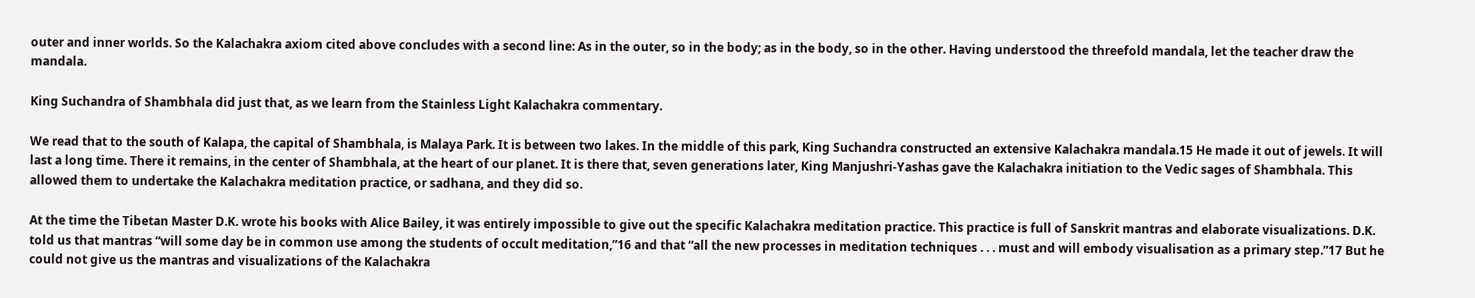outer and inner worlds. So the Kalachakra axiom cited above concludes with a second line: As in the outer, so in the body; as in the body, so in the other. Having understood the threefold mandala, let the teacher draw the mandala.

King Suchandra of Shambhala did just that, as we learn from the Stainless Light Kalachakra commentary.

We read that to the south of Kalapa, the capital of Shambhala, is Malaya Park. It is between two lakes. In the middle of this park, King Suchandra constructed an extensive Kalachakra mandala.15 He made it out of jewels. It will last a long time. There it remains, in the center of Shambhala, at the heart of our planet. It is there that, seven generations later, King Manjushri-Yashas gave the Kalachakra initiation to the Vedic sages of Shambhala. This allowed them to undertake the Kalachakra meditation practice, or sadhana, and they did so.

At the time the Tibetan Master D.K. wrote his books with Alice Bailey, it was entirely impossible to give out the specific Kalachakra meditation practice. This practice is full of Sanskrit mantras and elaborate visualizations. D.K. told us that mantras “will some day be in common use among the students of occult meditation,”16 and that “all the new processes in meditation techniques . . . must and will embody visualisation as a primary step.”17 But he could not give us the mantras and visualizations of the Kalachakra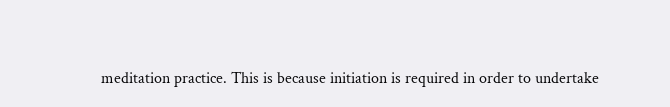meditation practice. This is because initiation is required in order to undertake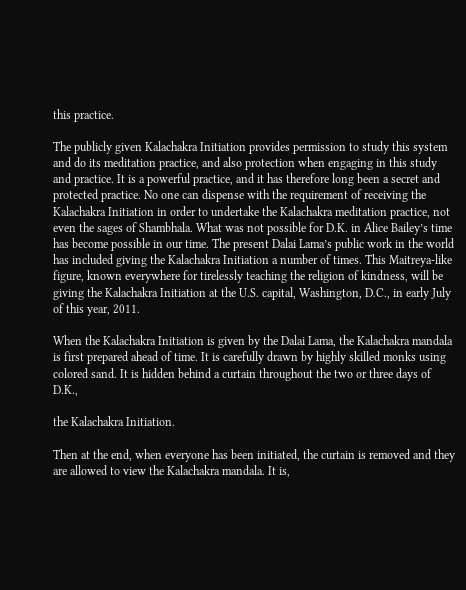this practice.

The publicly given Kalachakra Initiation provides permission to study this system and do its meditation practice, and also protection when engaging in this study and practice. It is a powerful practice, and it has therefore long been a secret and protected practice. No one can dispense with the requirement of receiving the Kalachakra Initiation in order to undertake the Kalachakra meditation practice, not even the sages of Shambhala. What was not possible for D.K. in Alice Bailey’s time has become possible in our time. The present Dalai Lama’s public work in the world has included giving the Kalachakra Initiation a number of times. This Maitreya-like figure, known everywhere for tirelessly teaching the religion of kindness, will be giving the Kalachakra Initiation at the U.S. capital, Washington, D.C., in early July of this year, 2011.

When the Kalachakra Initiation is given by the Dalai Lama, the Kalachakra mandala is first prepared ahead of time. It is carefully drawn by highly skilled monks using colored sand. It is hidden behind a curtain throughout the two or three days of D.K.,

the Kalachakra Initiation.

Then at the end, when everyone has been initiated, the curtain is removed and they are allowed to view the Kalachakra mandala. It is,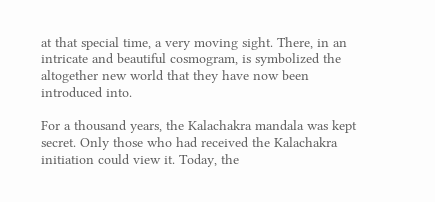at that special time, a very moving sight. There, in an intricate and beautiful cosmogram, is symbolized the altogether new world that they have now been introduced into.

For a thousand years, the Kalachakra mandala was kept secret. Only those who had received the Kalachakra initiation could view it. Today, the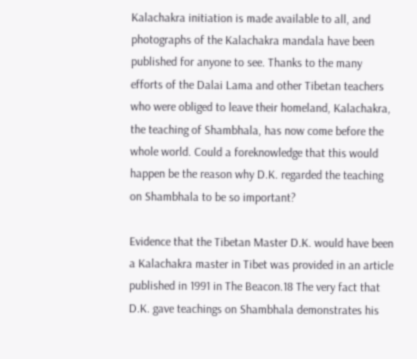Kalachakra initiation is made available to all, and photographs of the Kalachakra mandala have been published for anyone to see. Thanks to the many efforts of the Dalai Lama and other Tibetan teachers who were obliged to leave their homeland, Kalachakra, the teaching of Shambhala, has now come before the whole world. Could a foreknowledge that this would happen be the reason why D.K. regarded the teaching on Shambhala to be so important?

Evidence that the Tibetan Master D.K. would have been a Kalachakra master in Tibet was provided in an article published in 1991 in The Beacon.18 The very fact that D.K. gave teachings on Shambhala demonstrates his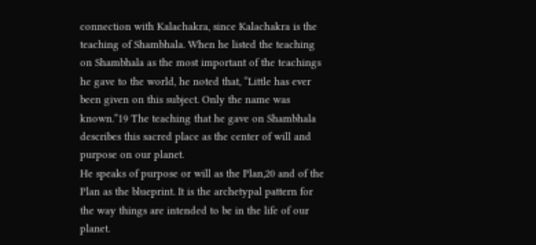connection with Kalachakra, since Kalachakra is the teaching of Shambhala. When he listed the teaching on Shambhala as the most important of the teachings he gave to the world, he noted that, “Little has ever been given on this subject. Only the name was known.”19 The teaching that he gave on Shambhala describes this sacred place as the center of will and purpose on our planet.
He speaks of purpose or will as the Plan,20 and of the Plan as the blueprint. It is the archetypal pattern for the way things are intended to be in the life of our planet.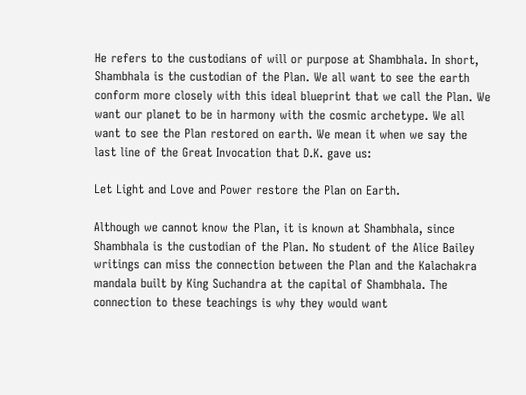He refers to the custodians of will or purpose at Shambhala. In short, Shambhala is the custodian of the Plan. We all want to see the earth conform more closely with this ideal blueprint that we call the Plan. We want our planet to be in harmony with the cosmic archetype. We all want to see the Plan restored on earth. We mean it when we say the last line of the Great Invocation that D.K. gave us:

Let Light and Love and Power restore the Plan on Earth.

Although we cannot know the Plan, it is known at Shambhala, since Shambhala is the custodian of the Plan. No student of the Alice Bailey writings can miss the connection between the Plan and the Kalachakra mandala built by King Suchandra at the capital of Shambhala. The connection to these teachings is why they would want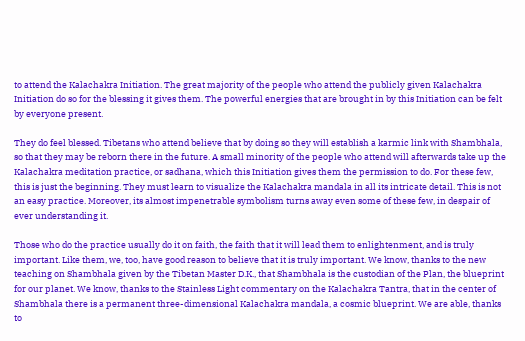to attend the Kalachakra Initiation. The great majority of the people who attend the publicly given Kalachakra Initiation do so for the blessing it gives them. The powerful energies that are brought in by this Initiation can be felt by everyone present.

They do feel blessed. Tibetans who attend believe that by doing so they will establish a karmic link with Shambhala, so that they may be reborn there in the future. A small minority of the people who attend will afterwards take up the Kalachakra meditation practice, or sadhana, which this Initiation gives them the permission to do. For these few, this is just the beginning. They must learn to visualize the Kalachakra mandala in all its intricate detail. This is not an easy practice. Moreover, its almost impenetrable symbolism turns away even some of these few, in despair of ever understanding it.

Those who do the practice usually do it on faith, the faith that it will lead them to enlightenment, and is truly important. Like them, we, too, have good reason to believe that it is truly important. We know, thanks to the new teaching on Shambhala given by the Tibetan Master D.K., that Shambhala is the custodian of the Plan, the blueprint for our planet. We know, thanks to the Stainless Light commentary on the Kalachakra Tantra, that in the center of Shambhala there is a permanent three-dimensional Kalachakra mandala, a cosmic blueprint. We are able, thanks to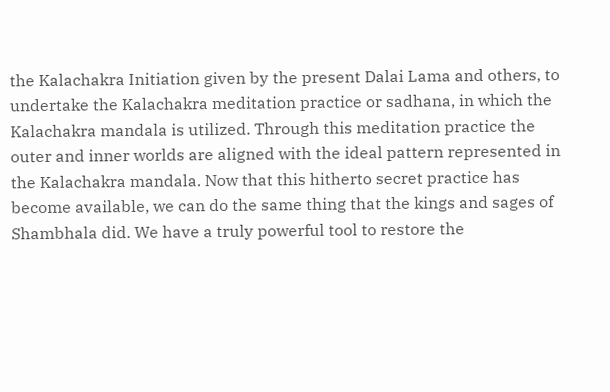the Kalachakra Initiation given by the present Dalai Lama and others, to undertake the Kalachakra meditation practice or sadhana, in which the Kalachakra mandala is utilized. Through this meditation practice the outer and inner worlds are aligned with the ideal pattern represented in the Kalachakra mandala. Now that this hitherto secret practice has become available, we can do the same thing that the kings and sages of Shambhala did. We have a truly powerful tool to restore the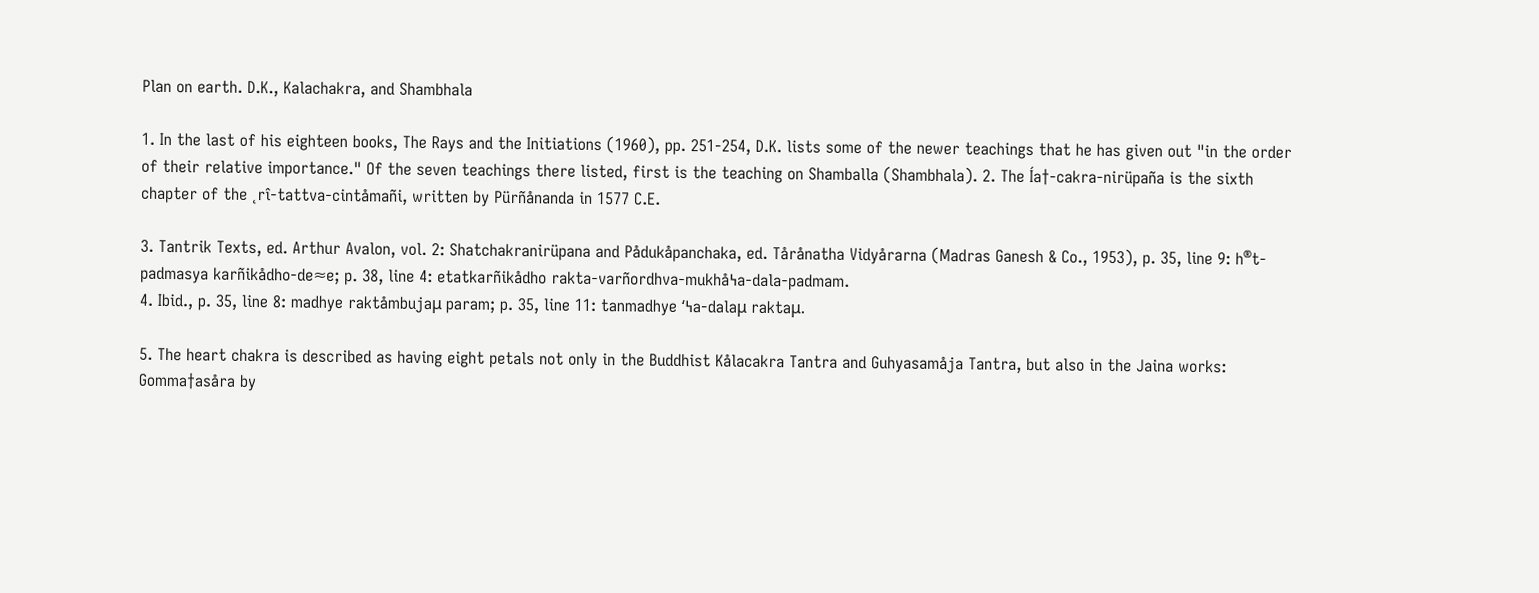Plan on earth. D.K., Kalachakra, and Shambhala

1. In the last of his eighteen books, The Rays and the Initiations (1960), pp. 251-254, D.K. lists some of the newer teachings that he has given out "in the order of their relative importance." Of the seven teachings there listed, first is the teaching on Shamballa (Shambhala). 2. The Ía†-cakra-nirüpaña is the sixth chapter of the ˛rî-tattva-cintåmañi, written by Pürñånanda in 1577 C.E.

3. Tantrik Texts, ed. Arthur Avalon, vol. 2: Shatchakranirüpana and Pådukåpanchaka, ed. Tårånatha Vidyårarna (Madras Ganesh & Co., 1953), p. 35, line 9: h®t-padmasya karñikådho-de≈e; p. 38, line 4: etatkarñikådho rakta-varñordhva-mukhå߆a-dala-padmam.
4. Ibid., p. 35, line 8: madhye raktåmbujaμ param; p. 35, line 11: tanmadhye ‘߆a-dalaμ raktaμ.

5. The heart chakra is described as having eight petals not only in the Buddhist Kålacakra Tantra and Guhyasamåja Tantra, but also in the Jaina works: Gomma†asåra by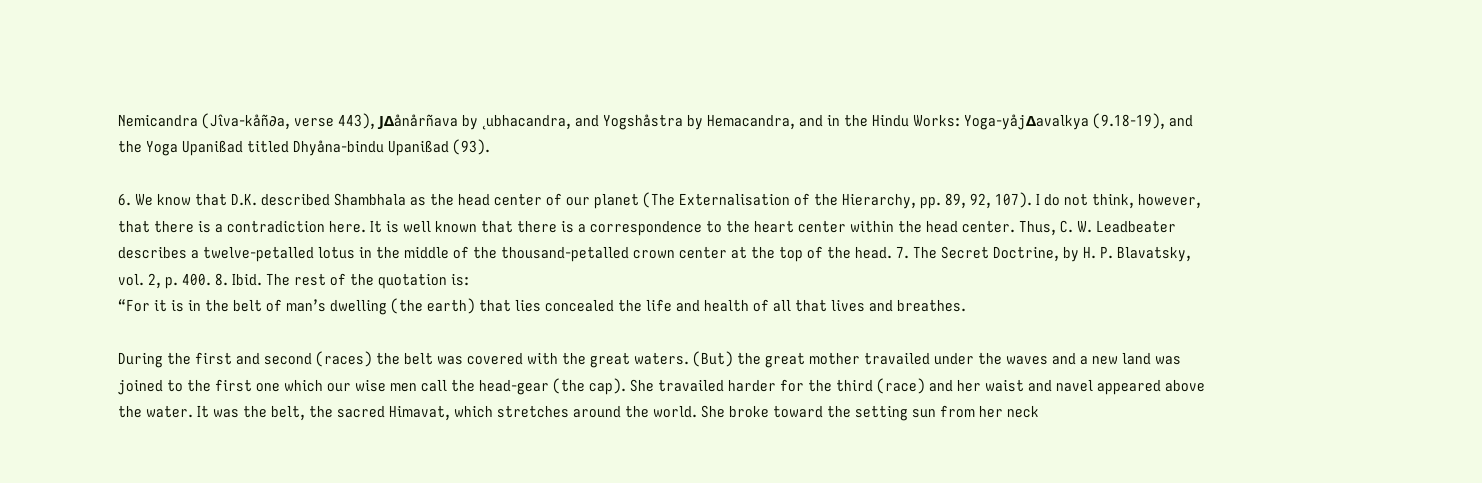Nemicandra (Jîva-kåñ∂a, verse 443), JΔånårñava by ˛ubhacandra, and Yogshåstra by Hemacandra, and in the Hindu Works: Yoga-yåjΔavalkya (9.18-19), and the Yoga Upanißad titled Dhyåna-bindu Upanißad (93).

6. We know that D.K. described Shambhala as the head center of our planet (The Externalisation of the Hierarchy, pp. 89, 92, 107). I do not think, however, that there is a contradiction here. It is well known that there is a correspondence to the heart center within the head center. Thus, C. W. Leadbeater describes a twelve-petalled lotus in the middle of the thousand-petalled crown center at the top of the head. 7. The Secret Doctrine, by H. P. Blavatsky, vol. 2, p. 400. 8. Ibid. The rest of the quotation is:
“For it is in the belt of man’s dwelling (the earth) that lies concealed the life and health of all that lives and breathes.

During the first and second (races) the belt was covered with the great waters. (But) the great mother travailed under the waves and a new land was joined to the first one which our wise men call the head-gear (the cap). She travailed harder for the third (race) and her waist and navel appeared above the water. It was the belt, the sacred Himavat, which stretches around the world. She broke toward the setting sun from her neck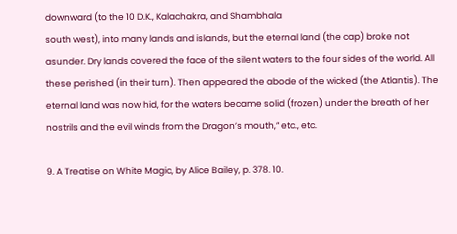downward (to the 10 D.K., Kalachakra, and Shambhala
south west), into many lands and islands, but the eternal land (the cap) broke not asunder. Dry lands covered the face of the silent waters to the four sides of the world. All these perished (in their turn). Then appeared the abode of the wicked (the Atlantis). The eternal land was now hid, for the waters became solid (frozen) under the breath of her nostrils and the evil winds from the Dragon’s mouth,” etc., etc.

9. A Treatise on White Magic, by Alice Bailey, p. 378. 10.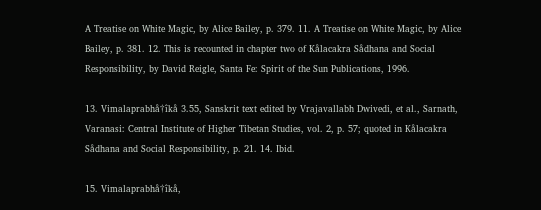A Treatise on White Magic, by Alice Bailey, p. 379. 11. A Treatise on White Magic, by Alice Bailey, p. 381. 12. This is recounted in chapter two of Kålacakra Sådhana and Social Responsibility, by David Reigle, Santa Fe: Spirit of the Sun Publications, 1996.

13. Vimalaprabhå†îkå 3.55, Sanskrit text edited by Vrajavallabh Dwivedi, et al., Sarnath, Varanasi: Central Institute of Higher Tibetan Studies, vol. 2, p. 57; quoted in Kålacakra Sådhana and Social Responsibility, p. 21. 14. Ibid.

15. Vimalaprabhå†îkå,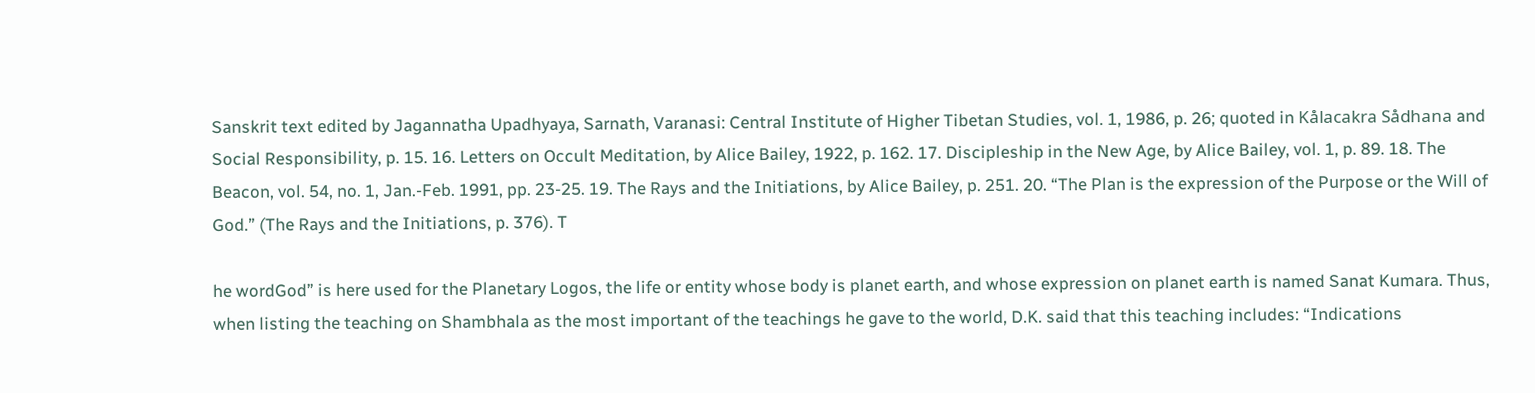Sanskrit text edited by Jagannatha Upadhyaya, Sarnath, Varanasi: Central Institute of Higher Tibetan Studies, vol. 1, 1986, p. 26; quoted in Kålacakra Sådhana and Social Responsibility, p. 15. 16. Letters on Occult Meditation, by Alice Bailey, 1922, p. 162. 17. Discipleship in the New Age, by Alice Bailey, vol. 1, p. 89. 18. The Beacon, vol. 54, no. 1, Jan.-Feb. 1991, pp. 23-25. 19. The Rays and the Initiations, by Alice Bailey, p. 251. 20. “The Plan is the expression of the Purpose or the Will of God.” (The Rays and the Initiations, p. 376). T

he wordGod” is here used for the Planetary Logos, the life or entity whose body is planet earth, and whose expression on planet earth is named Sanat Kumara. Thus, when listing the teaching on Shambhala as the most important of the teachings he gave to the world, D.K. said that this teaching includes: “Indications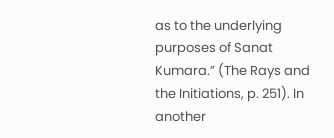as to the underlying purposes of Sanat Kumara.” (The Rays and the Initiations, p. 251). In another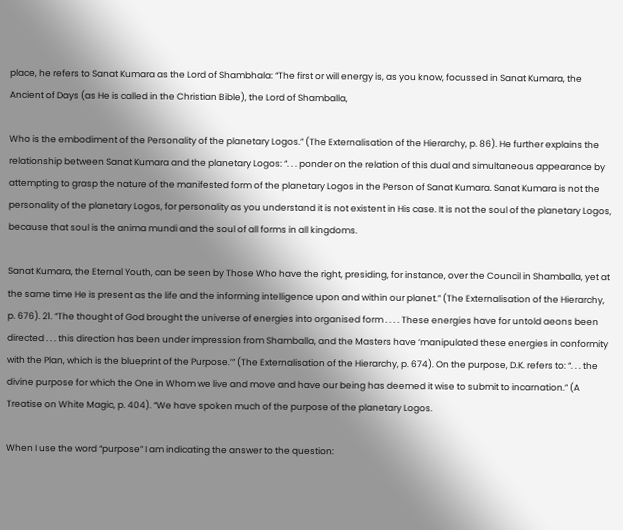place, he refers to Sanat Kumara as the Lord of Shambhala: “The first or will energy is, as you know, focussed in Sanat Kumara, the Ancient of Days (as He is called in the Christian Bible), the Lord of Shamballa,

Who is the embodiment of the Personality of the planetary Logos.” (The Externalisation of the Hierarchy, p. 86). He further explains the relationship between Sanat Kumara and the planetary Logos: “. . . ponder on the relation of this dual and simultaneous appearance by attempting to grasp the nature of the manifested form of the planetary Logos in the Person of Sanat Kumara. Sanat Kumara is not the personality of the planetary Logos, for personality as you understand it is not existent in His case. It is not the soul of the planetary Logos, because that soul is the anima mundi and the soul of all forms in all kingdoms.

Sanat Kumara, the Eternal Youth, can be seen by Those Who have the right, presiding, for instance, over the Council in Shamballa, yet at the same time He is present as the life and the informing intelligence upon and within our planet.” (The Externalisation of the Hierarchy, p. 676). 21. “The thought of God brought the universe of energies into organised form . . . . These energies have for untold aeons been directed . . . this direction has been under impression from Shamballa, and the Masters have ‘manipulated these energies in conformity with the Plan, which is the blueprint of the Purpose.’” (The Externalisation of the Hierarchy, p. 674). On the purpose, D.K. refers to: “. . . the divine purpose for which the One in Whom we live and move and have our being has deemed it wise to submit to incarnation.” (A Treatise on White Magic, p. 404). “We have spoken much of the purpose of the planetary Logos.

When I use the word “purpose” I am indicating the answer to the question: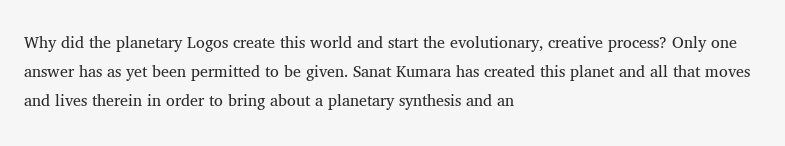Why did the planetary Logos create this world and start the evolutionary, creative process? Only one answer has as yet been permitted to be given. Sanat Kumara has created this planet and all that moves and lives therein in order to bring about a planetary synthesis and an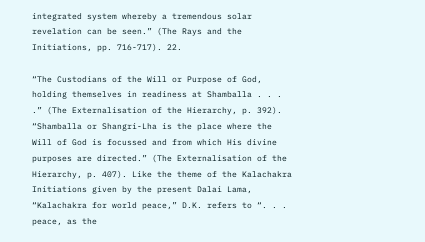integrated system whereby a tremendous solar revelation can be seen.” (The Rays and the Initiations, pp. 716-717). 22.

“The Custodians of the Will or Purpose of God, holding themselves in readiness at Shamballa . . . .” (The Externalisation of the Hierarchy, p. 392). “Shamballa or Shangri-Lha is the place where the Will of God is focussed and from which His divine purposes are directed.” (The Externalisation of the Hierarchy, p. 407). Like the theme of the Kalachakra Initiations given by the present Dalai Lama, “Kalachakra for world peace,” D.K. refers to “. . . peace, as the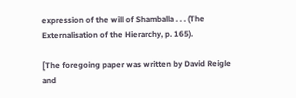expression of the will of Shamballa . . . (The Externalisation of the Hierarchy, p. 165).

[The foregoing paper was written by David Reigle and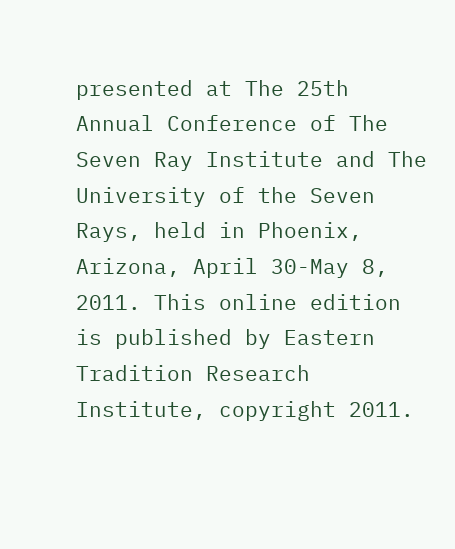presented at The 25th Annual Conference of The Seven Ray Institute and The University of the Seven Rays, held in Phoenix, Arizona, April 30-May 8, 2011. This online edition is published by Eastern Tradition Research Institute, copyright 2011.